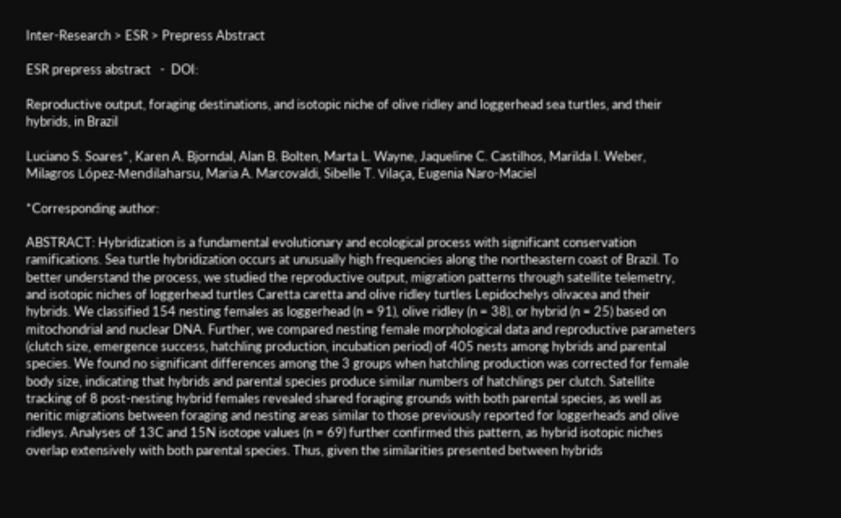Inter-Research > ESR > Prepress Abstract

ESR prepress abstract   -  DOI:

Reproductive output, foraging destinations, and isotopic niche of olive ridley and loggerhead sea turtles, and their hybrids, in Brazil

Luciano S. Soares*, Karen A. Bjorndal, Alan B. Bolten, Marta L. Wayne, Jaqueline C. Castilhos, Marilda I. Weber, Milagros López-Mendilaharsu, Maria A. Marcovaldi, Sibelle T. Vilaça, Eugenia Naro-Maciel

*Corresponding author:

ABSTRACT: Hybridization is a fundamental evolutionary and ecological process with significant conservation ramifications. Sea turtle hybridization occurs at unusually high frequencies along the northeastern coast of Brazil. To better understand the process, we studied the reproductive output, migration patterns through satellite telemetry, and isotopic niches of loggerhead turtles Caretta caretta and olive ridley turtles Lepidochelys olivacea and their hybrids. We classified 154 nesting females as loggerhead (n = 91), olive ridley (n = 38), or hybrid (n = 25) based on mitochondrial and nuclear DNA. Further, we compared nesting female morphological data and reproductive parameters (clutch size, emergence success, hatchling production, incubation period) of 405 nests among hybrids and parental species. We found no significant differences among the 3 groups when hatchling production was corrected for female body size, indicating that hybrids and parental species produce similar numbers of hatchlings per clutch. Satellite tracking of 8 post-nesting hybrid females revealed shared foraging grounds with both parental species, as well as neritic migrations between foraging and nesting areas similar to those previously reported for loggerheads and olive ridleys. Analyses of 13C and 15N isotope values (n = 69) further confirmed this pattern, as hybrid isotopic niches overlap extensively with both parental species. Thus, given the similarities presented between hybrids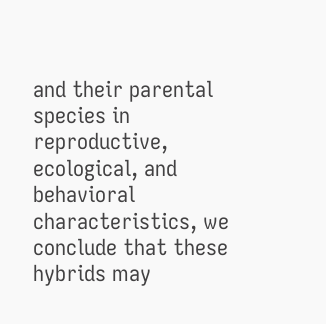and their parental species in reproductive, ecological, and behavioral characteristics, we conclude that these hybrids may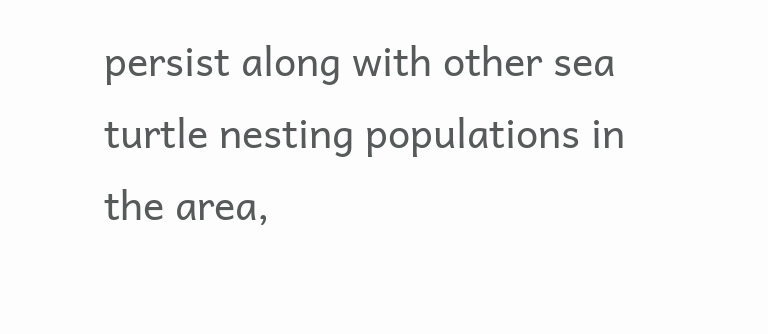persist along with other sea turtle nesting populations in the area,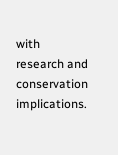with research and conservation implications.